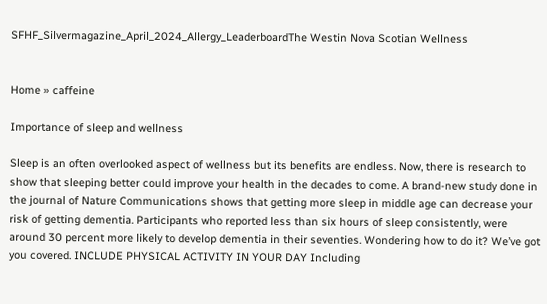SFHF_Silvermagazine_April_2024_Allergy_LeaderboardThe Westin Nova Scotian Wellness


Home » caffeine

Importance of sleep and wellness

Sleep is an often overlooked aspect of wellness but its benefits are endless. Now, there is research to show that sleeping better could improve your health in the decades to come. A brand-new study done in the journal of Nature Communications shows that getting more sleep in middle age can decrease your risk of getting dementia. Participants who reported less than six hours of sleep consistently, were around 30 percent more likely to develop dementia in their seventies. Wondering how to do it? We’ve got you covered. INCLUDE PHYSICAL ACTIVITY IN YOUR DAY Including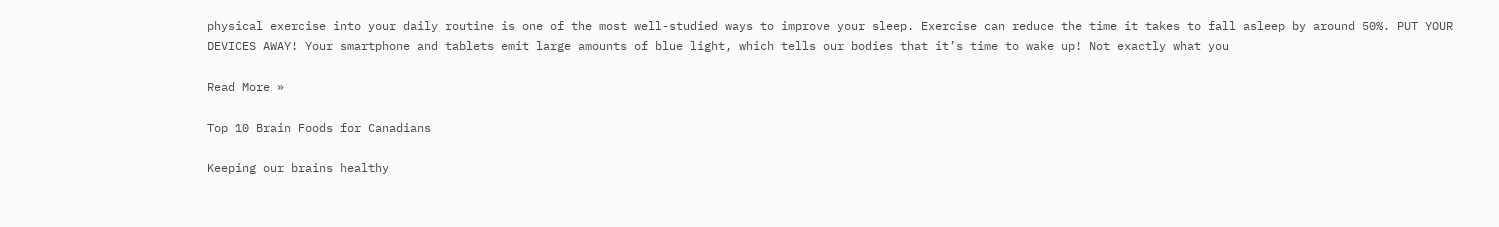physical exercise into your daily routine is one of the most well-studied ways to improve your sleep. Exercise can reduce the time it takes to fall asleep by around 50%. PUT YOUR DEVICES AWAY! Your smartphone and tablets emit large amounts of blue light, which tells our bodies that it’s time to wake up! Not exactly what you

Read More »

Top 10 Brain Foods for Canadians

Keeping our brains healthy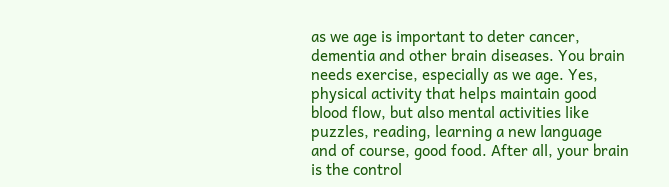as we age is important to deter cancer, dementia and other brain diseases. You brain needs exercise, especially as we age. Yes, physical activity that helps maintain good blood flow, but also mental activities like puzzles, reading, learning a new language and of course, good food. After all, your brain is the control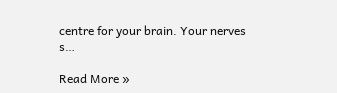centre for your brain. Your nerves s…

Read More »